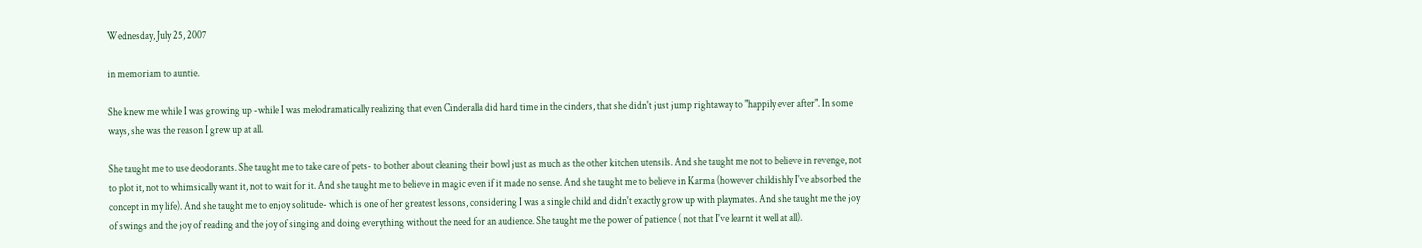Wednesday, July 25, 2007

in memoriam to auntie.

She knew me while I was growing up -while I was melodramatically realizing that even Cinderalla did hard time in the cinders, that she didn't just jump rightaway to "happily ever after". In some ways, she was the reason I grew up at all.

She taught me to use deodorants. She taught me to take care of pets- to bother about cleaning their bowl just as much as the other kitchen utensils. And she taught me not to believe in revenge, not to plot it, not to whimsically want it, not to wait for it. And she taught me to believe in magic even if it made no sense. And she taught me to believe in Karma (however childishly I've absorbed the concept in my life). And she taught me to enjoy solitude- which is one of her greatest lessons, considering I was a single child and didn't exactly grow up with playmates. And she taught me the joy of swings and the joy of reading and the joy of singing and doing everything without the need for an audience. She taught me the power of patience ( not that I've learnt it well at all).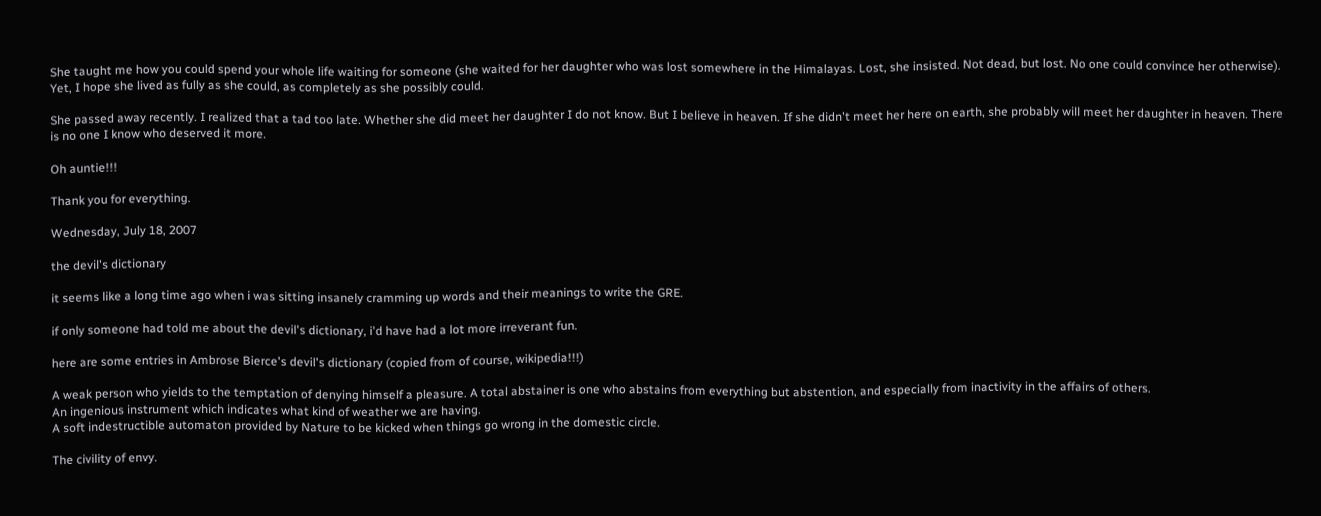She taught me how you could spend your whole life waiting for someone (she waited for her daughter who was lost somewhere in the Himalayas. Lost, she insisted. Not dead, but lost. No one could convince her otherwise). Yet, I hope she lived as fully as she could, as completely as she possibly could.

She passed away recently. I realized that a tad too late. Whether she did meet her daughter I do not know. But I believe in heaven. If she didn't meet her here on earth, she probably will meet her daughter in heaven. There is no one I know who deserved it more.

Oh auntie!!!

Thank you for everything.

Wednesday, July 18, 2007

the devil's dictionary

it seems like a long time ago when i was sitting insanely cramming up words and their meanings to write the GRE.

if only someone had told me about the devil's dictionary, i'd have had a lot more irreverant fun.

here are some entries in Ambrose Bierce's devil's dictionary (copied from of course, wikipedia!!!)

A weak person who yields to the temptation of denying himself a pleasure. A total abstainer is one who abstains from everything but abstention, and especially from inactivity in the affairs of others.
An ingenious instrument which indicates what kind of weather we are having.
A soft indestructible automaton provided by Nature to be kicked when things go wrong in the domestic circle.

The civility of envy.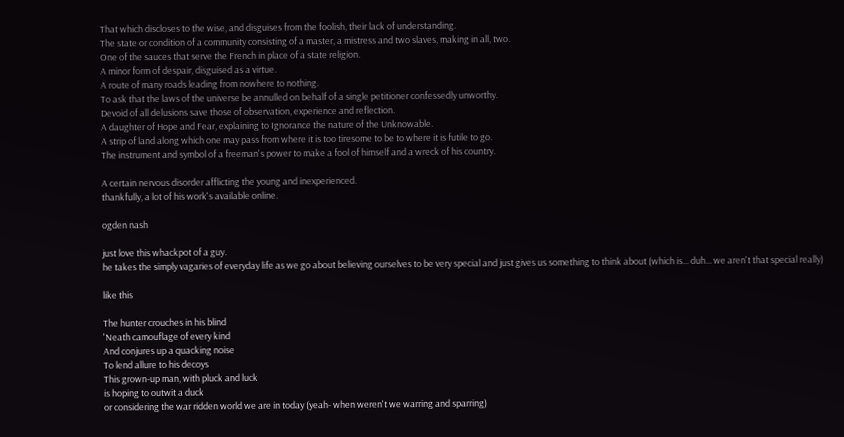That which discloses to the wise, and disguises from the foolish, their lack of understanding.
The state or condition of a community consisting of a master, a mistress and two slaves, making in all, two.
One of the sauces that serve the French in place of a state religion.
A minor form of despair, disguised as a virtue.
A route of many roads leading from nowhere to nothing.
To ask that the laws of the universe be annulled on behalf of a single petitioner confessedly unworthy.
Devoid of all delusions save those of observation, experience and reflection.
A daughter of Hope and Fear, explaining to Ignorance the nature of the Unknowable.
A strip of land along which one may pass from where it is too tiresome to be to where it is futile to go.
The instrument and symbol of a freeman's power to make a fool of himself and a wreck of his country.

A certain nervous disorder afflicting the young and inexperienced.
thankfully, a lot of his work's available online.

ogden nash

just love this whackpot of a guy.
he takes the simply vagaries of everyday life as we go about believing ourselves to be very special and just gives us something to think about (which is... duh... we aren't that special really)

like this

The hunter crouches in his blind
'Neath camouflage of every kind
And conjures up a quacking noise
To lend allure to his decoys
This grown-up man, with pluck and luck
is hoping to outwit a duck
or considering the war ridden world we are in today (yeah- when weren't we warring and sparring)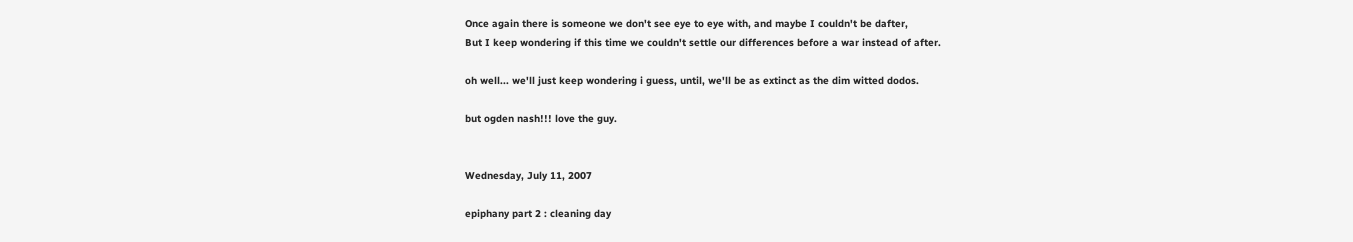Once again there is someone we don't see eye to eye with, and maybe I couldn't be dafter,
But I keep wondering if this time we couldn't settle our differences before a war instead of after.

oh well... we'll just keep wondering i guess, until, we'll be as extinct as the dim witted dodos.

but ogden nash!!! love the guy.


Wednesday, July 11, 2007

epiphany part 2 : cleaning day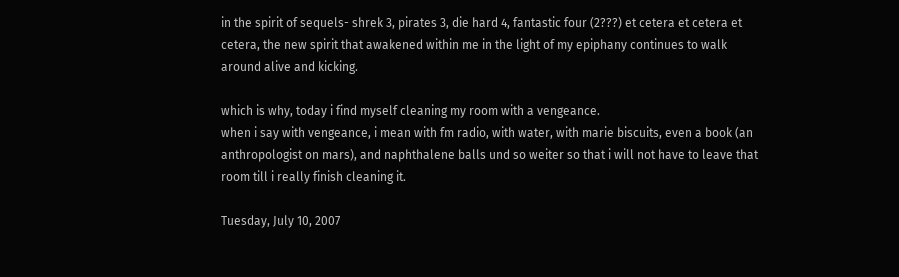in the spirit of sequels- shrek 3, pirates 3, die hard 4, fantastic four (2???) et cetera et cetera et cetera, the new spirit that awakened within me in the light of my epiphany continues to walk around alive and kicking.

which is why, today i find myself cleaning my room with a vengeance.
when i say with vengeance, i mean with fm radio, with water, with marie biscuits, even a book (an anthropologist on mars), and naphthalene balls und so weiter so that i will not have to leave that room till i really finish cleaning it.

Tuesday, July 10, 2007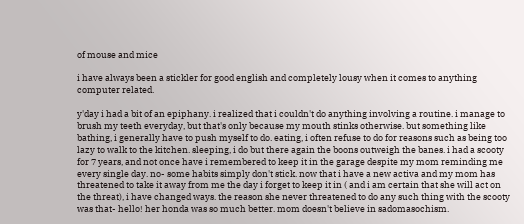of mouse and mice

i have always been a stickler for good english and completely lousy when it comes to anything computer related.

y'day i had a bit of an epiphany. i realized that i couldn't do anything involving a routine. i manage to brush my teeth everyday, but that's only because my mouth stinks otherwise. but something like bathing, i generally have to push myself to do. eating, i often refuse to do for reasons such as being too lazy to walk to the kitchen. sleeping, i do but there again the boons outweigh the banes. i had a scooty for 7 years, and not once have i remembered to keep it in the garage despite my mom reminding me every single day. no- some habits simply don't stick. now that i have a new activa and my mom has threatened to take it away from me the day i forget to keep it in ( and i am certain that she will act on the threat), i have changed ways. the reason she never threatened to do any such thing with the scooty was that- hello! her honda was so much better. mom doesn't believe in sadomasochism.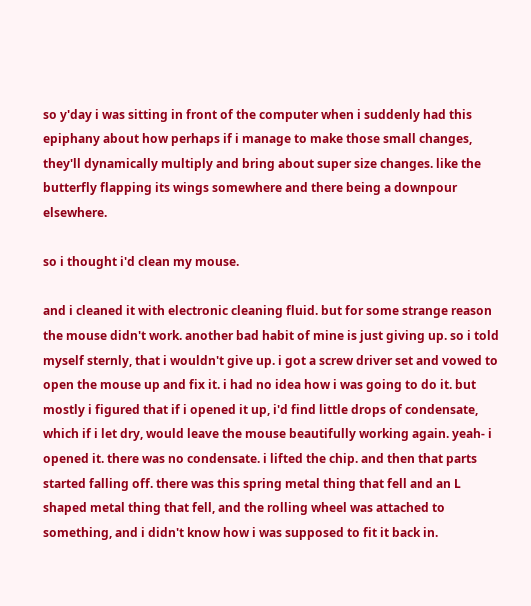so y'day i was sitting in front of the computer when i suddenly had this epiphany about how perhaps if i manage to make those small changes, they'll dynamically multiply and bring about super size changes. like the butterfly flapping its wings somewhere and there being a downpour elsewhere.

so i thought i'd clean my mouse.

and i cleaned it with electronic cleaning fluid. but for some strange reason the mouse didn't work. another bad habit of mine is just giving up. so i told myself sternly, that i wouldn't give up. i got a screw driver set and vowed to open the mouse up and fix it. i had no idea how i was going to do it. but mostly i figured that if i opened it up, i'd find little drops of condensate, which if i let dry, would leave the mouse beautifully working again. yeah- i opened it. there was no condensate. i lifted the chip. and then that parts started falling off. there was this spring metal thing that fell and an L shaped metal thing that fell, and the rolling wheel was attached to something, and i didn't know how i was supposed to fit it back in.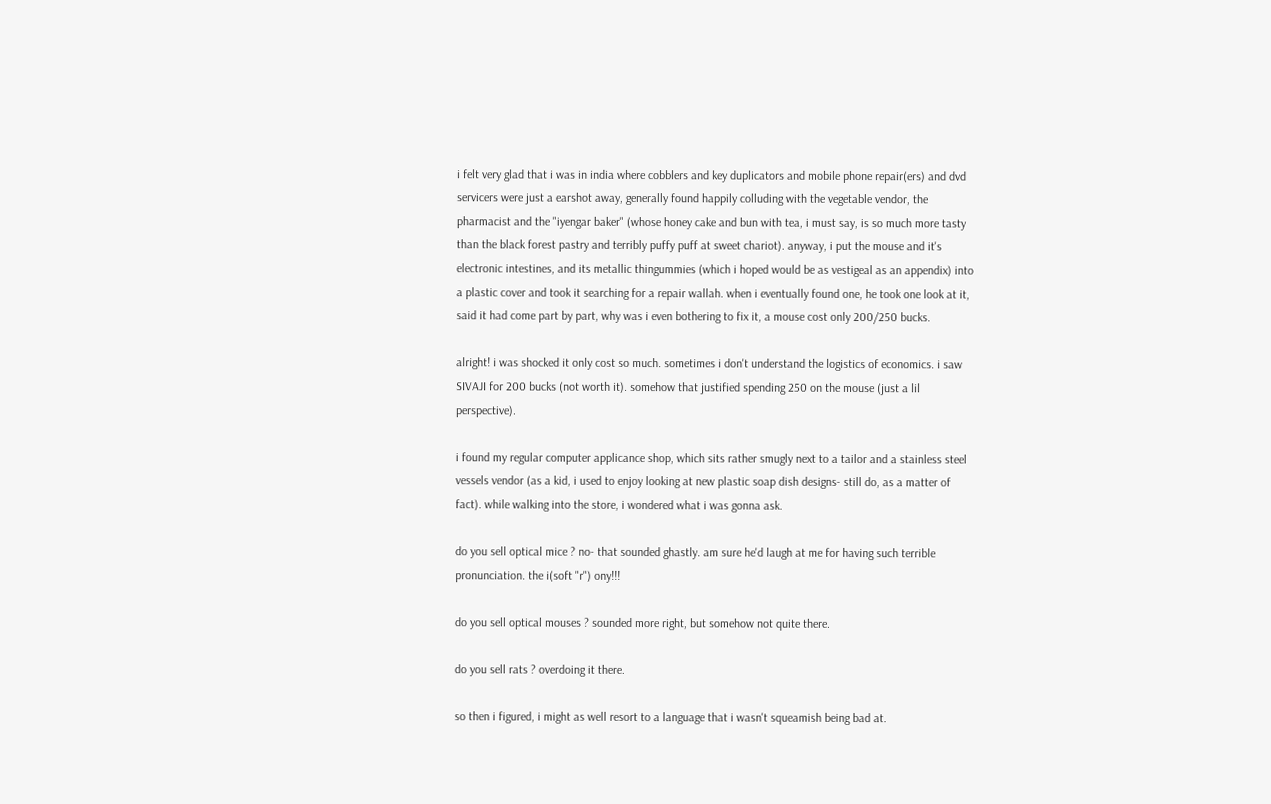i felt very glad that i was in india where cobblers and key duplicators and mobile phone repair(ers) and dvd servicers were just a earshot away, generally found happily colluding with the vegetable vendor, the pharmacist and the "iyengar baker" (whose honey cake and bun with tea, i must say, is so much more tasty than the black forest pastry and terribly puffy puff at sweet chariot). anyway, i put the mouse and it's electronic intestines, and its metallic thingummies (which i hoped would be as vestigeal as an appendix) into a plastic cover and took it searching for a repair wallah. when i eventually found one, he took one look at it, said it had come part by part, why was i even bothering to fix it, a mouse cost only 200/250 bucks.

alright! i was shocked it only cost so much. sometimes i don't understand the logistics of economics. i saw SIVAJI for 200 bucks (not worth it). somehow that justified spending 250 on the mouse (just a lil perspective).

i found my regular computer applicance shop, which sits rather smugly next to a tailor and a stainless steel vessels vendor (as a kid, i used to enjoy looking at new plastic soap dish designs- still do, as a matter of fact). while walking into the store, i wondered what i was gonna ask.

do you sell optical mice ? no- that sounded ghastly. am sure he'd laugh at me for having such terrible pronunciation. the i(soft "r") ony!!!

do you sell optical mouses ? sounded more right, but somehow not quite there.

do you sell rats ? overdoing it there.

so then i figured, i might as well resort to a language that i wasn't squeamish being bad at.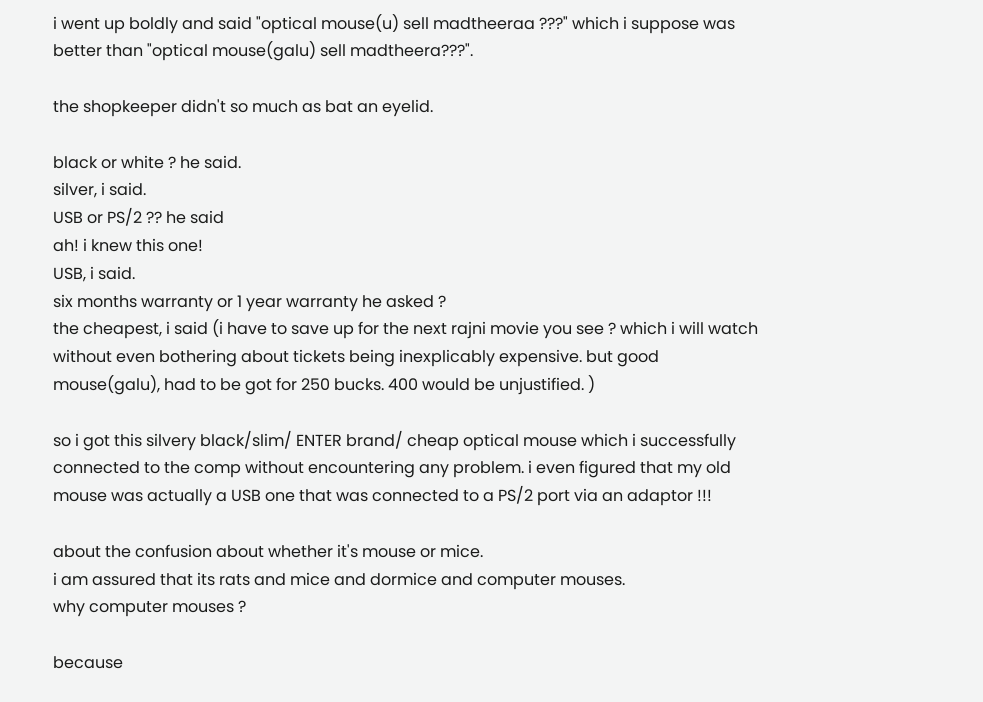i went up boldly and said "optical mouse(u) sell madtheeraa ???" which i suppose was better than "optical mouse(galu) sell madtheera???".

the shopkeeper didn't so much as bat an eyelid.

black or white ? he said.
silver, i said.
USB or PS/2 ?? he said
ah! i knew this one!
USB, i said.
six months warranty or 1 year warranty he asked ?
the cheapest, i said (i have to save up for the next rajni movie you see ? which i will watch without even bothering about tickets being inexplicably expensive. but good mouse(galu), had to be got for 250 bucks. 400 would be unjustified. )

so i got this silvery black/slim/ ENTER brand/ cheap optical mouse which i successfully connected to the comp without encountering any problem. i even figured that my old mouse was actually a USB one that was connected to a PS/2 port via an adaptor !!!

about the confusion about whether it's mouse or mice.
i am assured that its rats and mice and dormice and computer mouses.
why computer mouses ?

because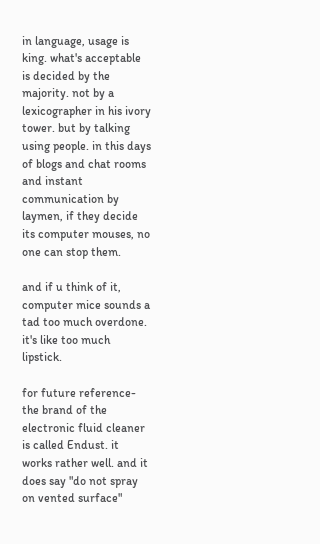in language, usage is king. what's acceptable is decided by the majority. not by a lexicographer in his ivory tower. but by talking using people. in this days of blogs and chat rooms and instant communication by laymen, if they decide its computer mouses, no one can stop them.

and if u think of it, computer mice sounds a tad too much overdone. it's like too much lipstick.

for future reference- the brand of the electronic fluid cleaner is called Endust. it works rather well. and it does say "do not spray on vented surface"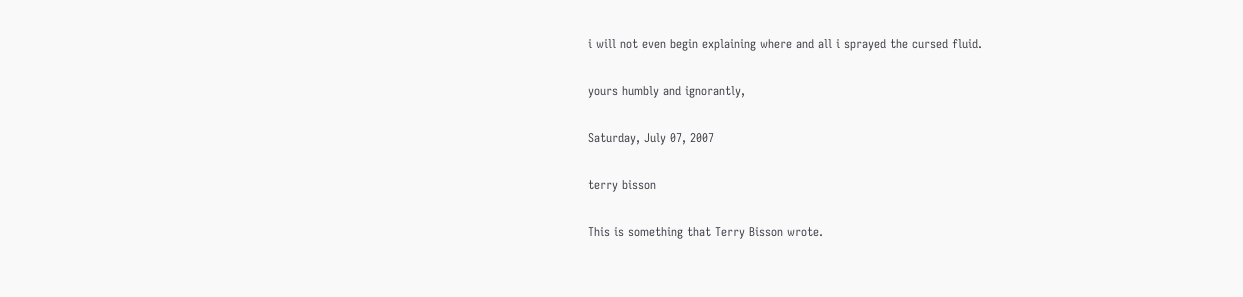i will not even begin explaining where and all i sprayed the cursed fluid.

yours humbly and ignorantly,

Saturday, July 07, 2007

terry bisson

This is something that Terry Bisson wrote.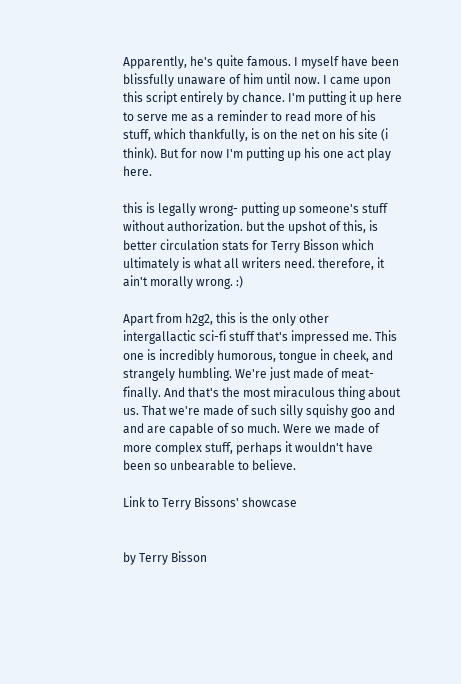Apparently, he's quite famous. I myself have been blissfully unaware of him until now. I came upon this script entirely by chance. I'm putting it up here to serve me as a reminder to read more of his stuff, which thankfully, is on the net on his site (i think). But for now I'm putting up his one act play here.

this is legally wrong- putting up someone's stuff without authorization. but the upshot of this, is better circulation stats for Terry Bisson which ultimately is what all writers need. therefore, it ain't morally wrong. :)

Apart from h2g2, this is the only other intergallactic sci-fi stuff that's impressed me. This one is incredibly humorous, tongue in cheek, and strangely humbling. We're just made of meat- finally. And that's the most miraculous thing about us. That we're made of such silly squishy goo and and are capable of so much. Were we made of more complex stuff, perhaps it wouldn't have been so unbearable to believe.

Link to Terry Bissons' showcase


by Terry Bisson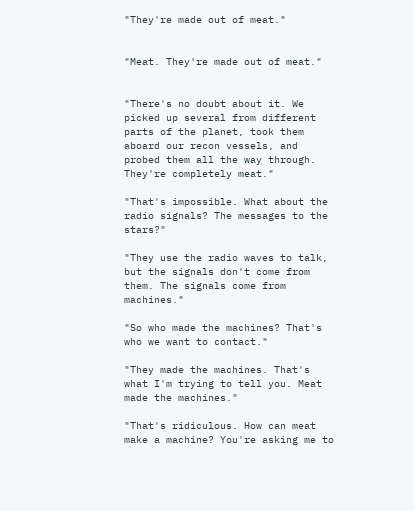"They're made out of meat."


"Meat. They're made out of meat."


"There's no doubt about it. We picked up several from different parts of the planet, took them aboard our recon vessels, and probed them all the way through. They're completely meat."

"That's impossible. What about the radio signals? The messages to the stars?"

"They use the radio waves to talk, but the signals don't come from them. The signals come from machines."

"So who made the machines? That's who we want to contact."

"They made the machines. That's what I'm trying to tell you. Meat made the machines."

"That's ridiculous. How can meat make a machine? You're asking me to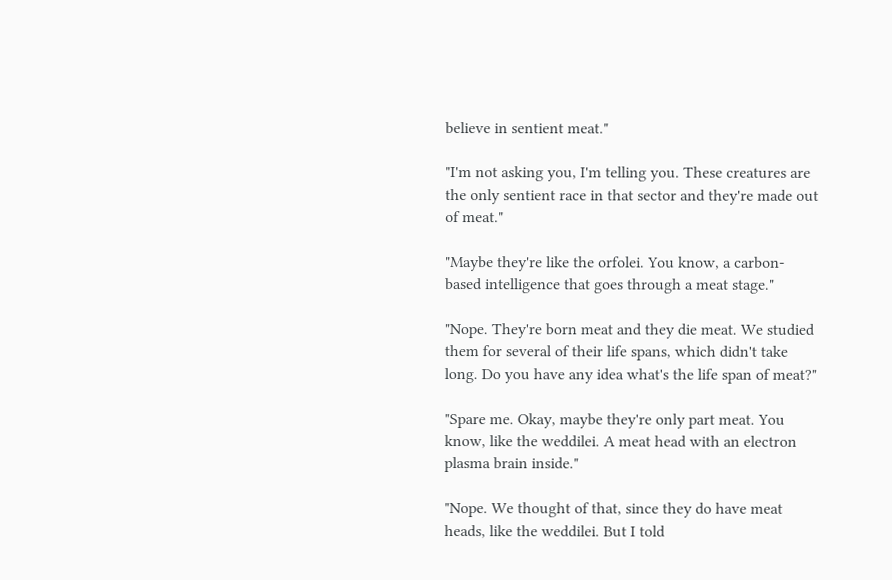believe in sentient meat."

"I'm not asking you, I'm telling you. These creatures are the only sentient race in that sector and they're made out of meat."

"Maybe they're like the orfolei. You know, a carbon-based intelligence that goes through a meat stage."

"Nope. They're born meat and they die meat. We studied them for several of their life spans, which didn't take long. Do you have any idea what's the life span of meat?"

"Spare me. Okay, maybe they're only part meat. You know, like the weddilei. A meat head with an electron plasma brain inside."

"Nope. We thought of that, since they do have meat heads, like the weddilei. But I told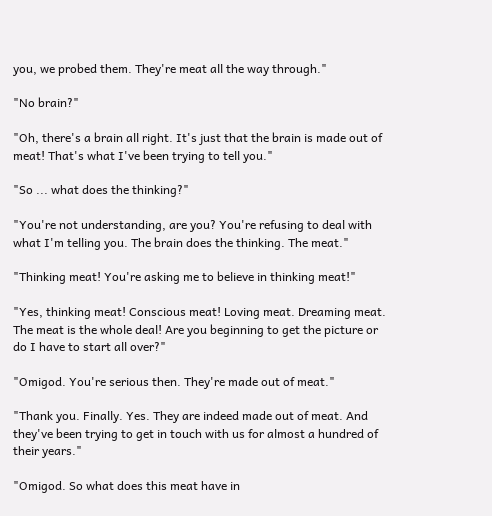you, we probed them. They're meat all the way through."

"No brain?"

"Oh, there's a brain all right. It's just that the brain is made out of meat! That's what I've been trying to tell you."

"So ... what does the thinking?"

"You're not understanding, are you? You're refusing to deal with what I'm telling you. The brain does the thinking. The meat."

"Thinking meat! You're asking me to believe in thinking meat!"

"Yes, thinking meat! Conscious meat! Loving meat. Dreaming meat. The meat is the whole deal! Are you beginning to get the picture or do I have to start all over?"

"Omigod. You're serious then. They're made out of meat."

"Thank you. Finally. Yes. They are indeed made out of meat. And they've been trying to get in touch with us for almost a hundred of their years."

"Omigod. So what does this meat have in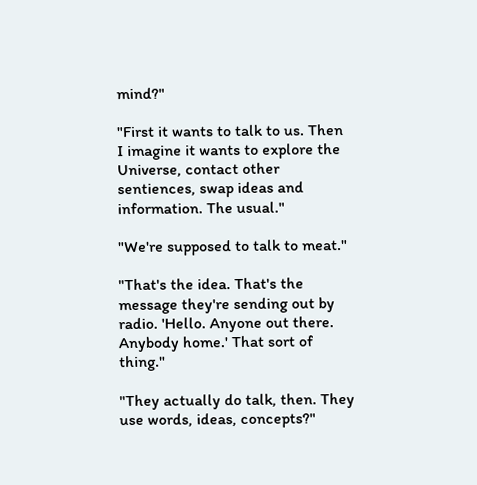mind?"

"First it wants to talk to us. Then I imagine it wants to explore the Universe, contact other sentiences, swap ideas and information. The usual."

"We're supposed to talk to meat."

"That's the idea. That's the message they're sending out by radio. 'Hello. Anyone out there. Anybody home.' That sort of thing."

"They actually do talk, then. They use words, ideas, concepts?"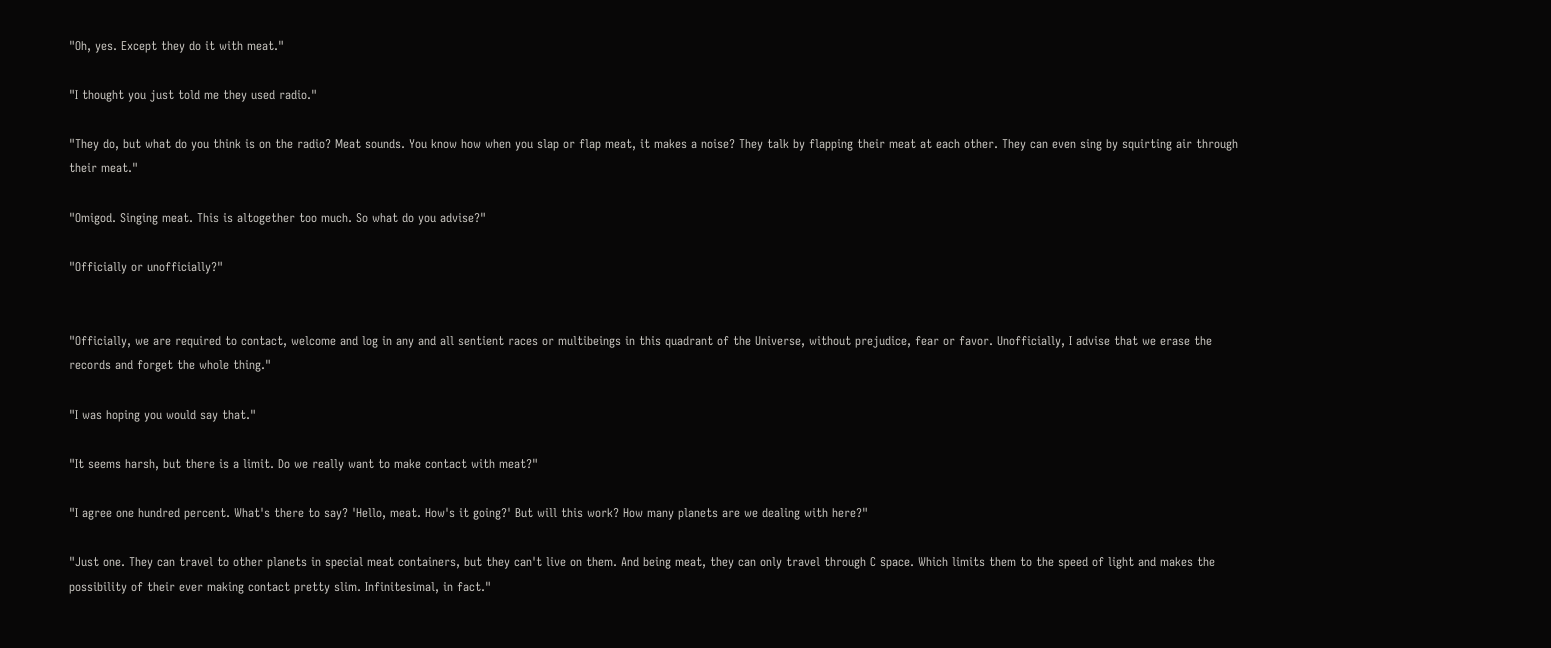"Oh, yes. Except they do it with meat."

"I thought you just told me they used radio."

"They do, but what do you think is on the radio? Meat sounds. You know how when you slap or flap meat, it makes a noise? They talk by flapping their meat at each other. They can even sing by squirting air through their meat."

"Omigod. Singing meat. This is altogether too much. So what do you advise?"

"Officially or unofficially?"


"Officially, we are required to contact, welcome and log in any and all sentient races or multibeings in this quadrant of the Universe, without prejudice, fear or favor. Unofficially, I advise that we erase the records and forget the whole thing."

"I was hoping you would say that."

"It seems harsh, but there is a limit. Do we really want to make contact with meat?"

"I agree one hundred percent. What's there to say? 'Hello, meat. How's it going?' But will this work? How many planets are we dealing with here?"

"Just one. They can travel to other planets in special meat containers, but they can't live on them. And being meat, they can only travel through C space. Which limits them to the speed of light and makes the possibility of their ever making contact pretty slim. Infinitesimal, in fact."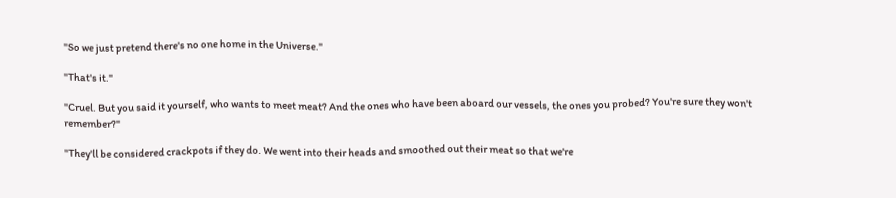"So we just pretend there's no one home in the Universe."

"That's it."

"Cruel. But you said it yourself, who wants to meet meat? And the ones who have been aboard our vessels, the ones you probed? You're sure they won't remember?"

"They'll be considered crackpots if they do. We went into their heads and smoothed out their meat so that we're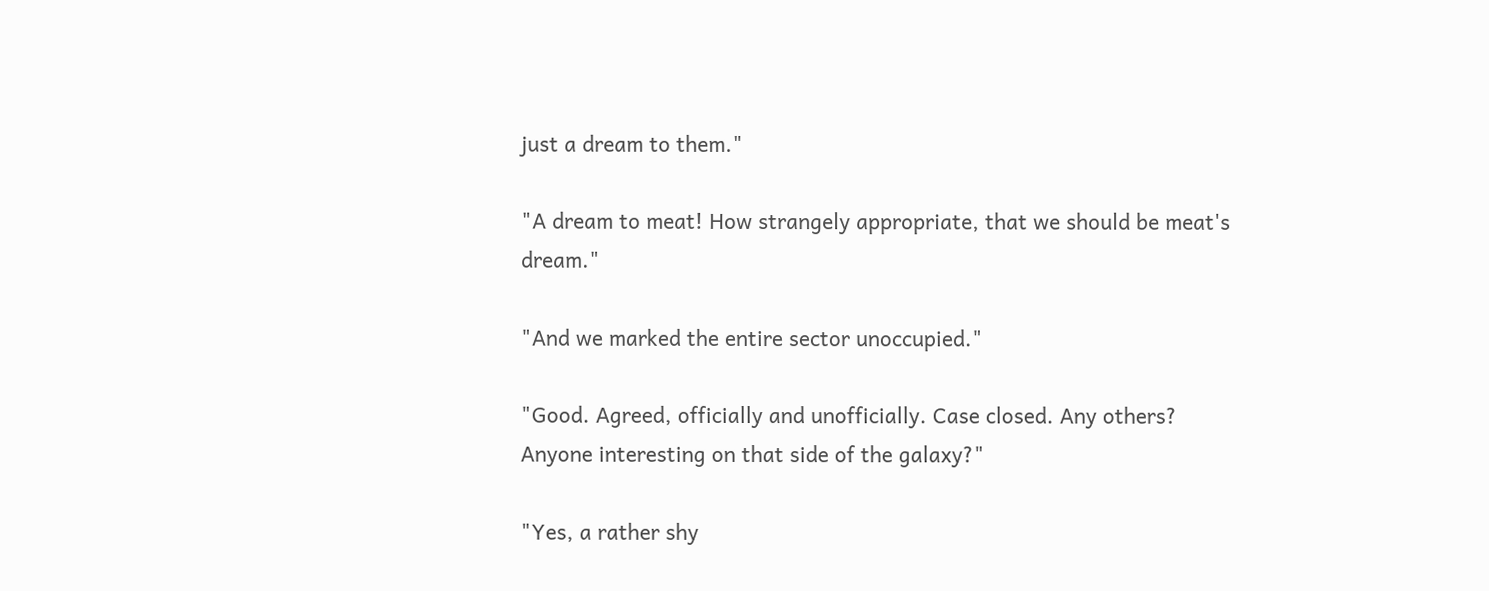just a dream to them."

"A dream to meat! How strangely appropriate, that we should be meat's dream."

"And we marked the entire sector unoccupied."

"Good. Agreed, officially and unofficially. Case closed. Any others? Anyone interesting on that side of the galaxy?"

"Yes, a rather shy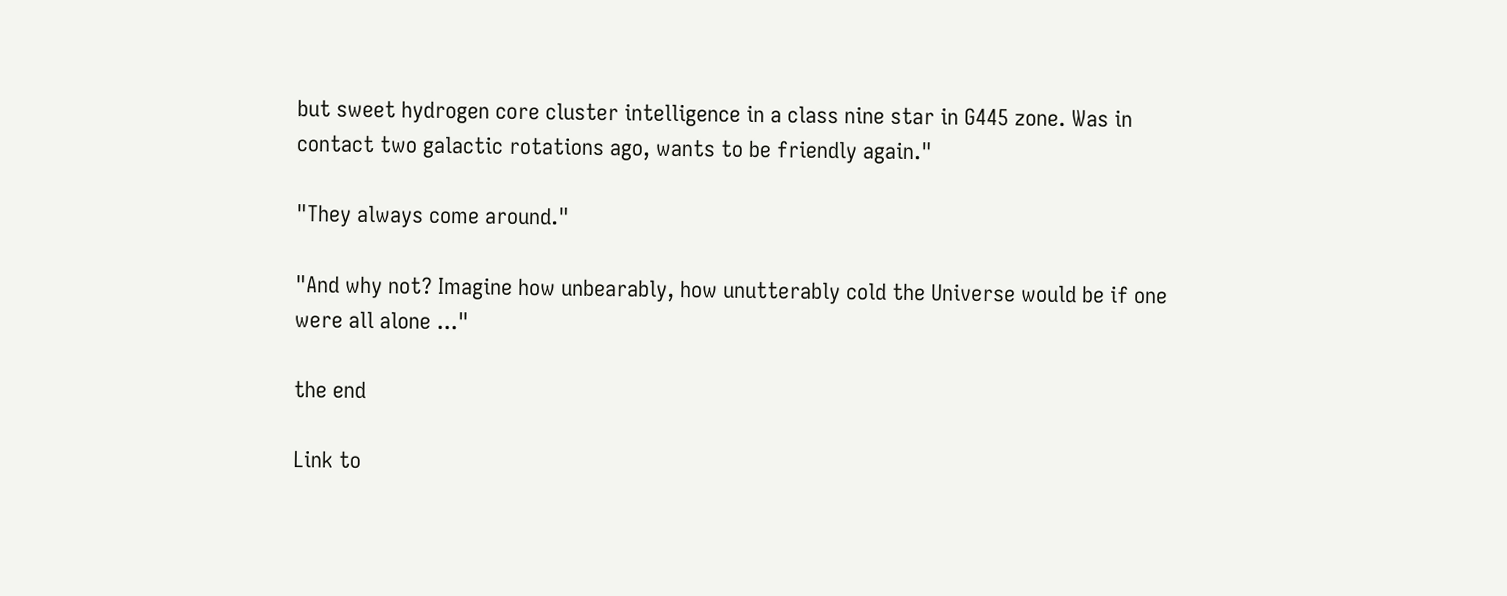but sweet hydrogen core cluster intelligence in a class nine star in G445 zone. Was in contact two galactic rotations ago, wants to be friendly again."

"They always come around."

"And why not? Imagine how unbearably, how unutterably cold the Universe would be if one were all alone ..."

the end

Link to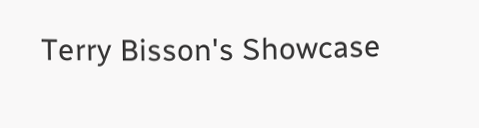Terry Bisson's Showcase